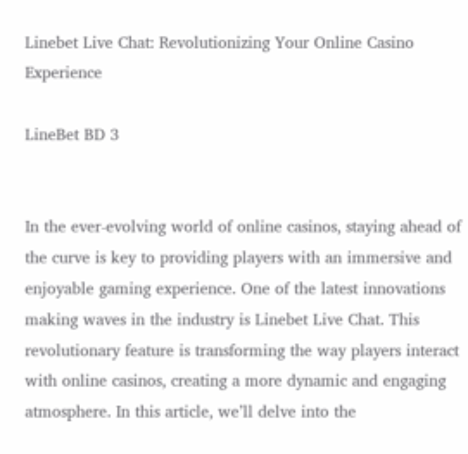Linebet Live Chat: Revolutionizing Your Online Casino Experience

LineBet BD 3


In the ever-evolving world of online casinos, staying ahead of the curve is key to providing players with an immersive and enjoyable gaming experience. One of the latest innovations making waves in the industry is Linebet Live Chat. This revolutionary feature is transforming the way players interact with online casinos, creating a more dynamic and engaging atmosphere. In this article, we’ll delve into the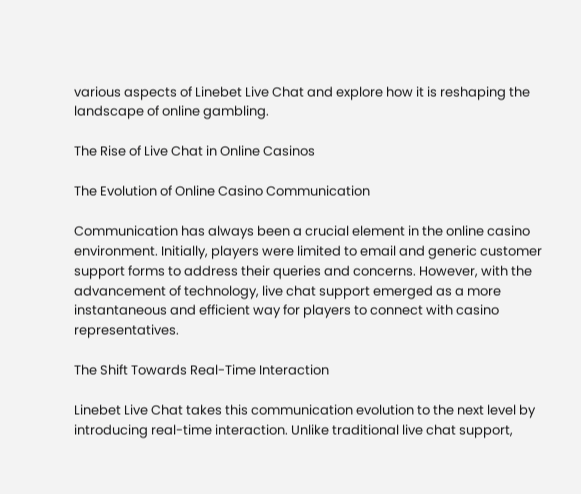various aspects of Linebet Live Chat and explore how it is reshaping the landscape of online gambling.

The Rise of Live Chat in Online Casinos

The Evolution of Online Casino Communication

Communication has always been a crucial element in the online casino environment. Initially, players were limited to email and generic customer support forms to address their queries and concerns. However, with the advancement of technology, live chat support emerged as a more instantaneous and efficient way for players to connect with casino representatives.

The Shift Towards Real-Time Interaction

Linebet Live Chat takes this communication evolution to the next level by introducing real-time interaction. Unlike traditional live chat support,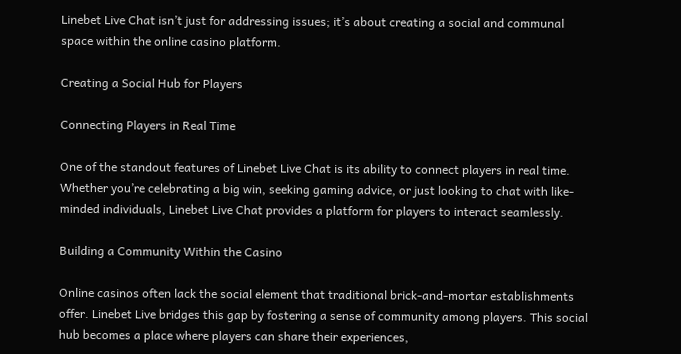Linebet Live Chat isn’t just for addressing issues; it’s about creating a social and communal space within the online casino platform.

Creating a Social Hub for Players

Connecting Players in Real Time

One of the standout features of Linebet Live Chat is its ability to connect players in real time. Whether you’re celebrating a big win, seeking gaming advice, or just looking to chat with like-minded individuals, Linebet Live Chat provides a platform for players to interact seamlessly.

Building a Community Within the Casino

Online casinos often lack the social element that traditional brick-and-mortar establishments offer. Linebet Live bridges this gap by fostering a sense of community among players. This social hub becomes a place where players can share their experiences,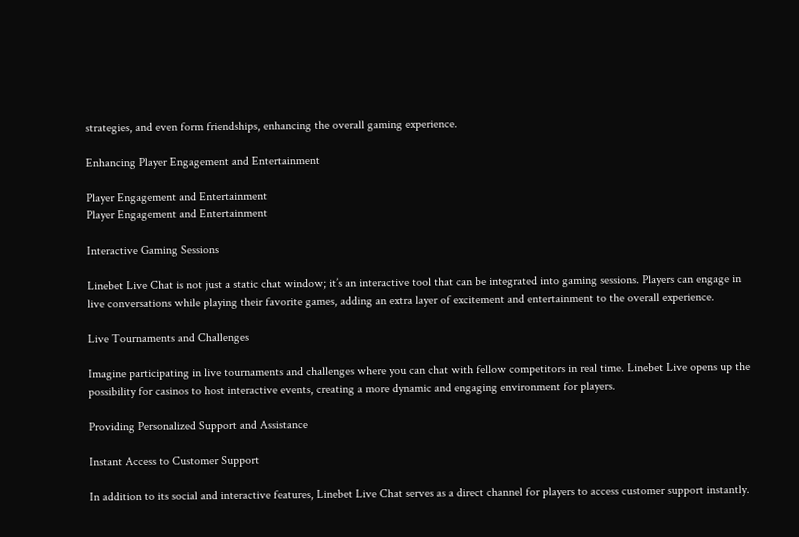strategies, and even form friendships, enhancing the overall gaming experience.

Enhancing Player Engagement and Entertainment

Player Engagement and Entertainment
Player Engagement and Entertainment

Interactive Gaming Sessions

Linebet Live Chat is not just a static chat window; it’s an interactive tool that can be integrated into gaming sessions. Players can engage in live conversations while playing their favorite games, adding an extra layer of excitement and entertainment to the overall experience.

Live Tournaments and Challenges

Imagine participating in live tournaments and challenges where you can chat with fellow competitors in real time. Linebet Live opens up the possibility for casinos to host interactive events, creating a more dynamic and engaging environment for players.

Providing Personalized Support and Assistance

Instant Access to Customer Support

In addition to its social and interactive features, Linebet Live Chat serves as a direct channel for players to access customer support instantly.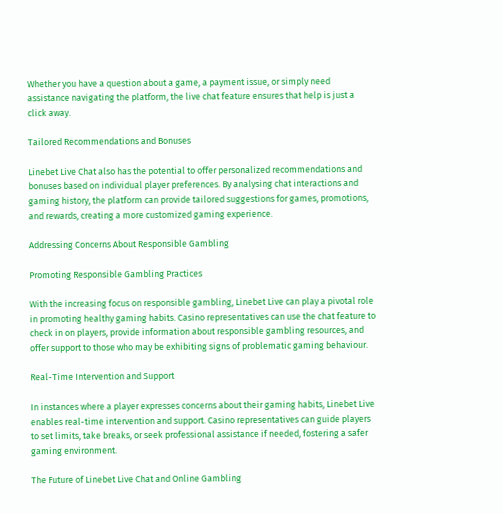Whether you have a question about a game, a payment issue, or simply need assistance navigating the platform, the live chat feature ensures that help is just a click away.

Tailored Recommendations and Bonuses

Linebet Live Chat also has the potential to offer personalized recommendations and bonuses based on individual player preferences. By analysing chat interactions and gaming history, the platform can provide tailored suggestions for games, promotions, and rewards, creating a more customized gaming experience.

Addressing Concerns About Responsible Gambling

Promoting Responsible Gambling Practices

With the increasing focus on responsible gambling, Linebet Live can play a pivotal role in promoting healthy gaming habits. Casino representatives can use the chat feature to check in on players, provide information about responsible gambling resources, and offer support to those who may be exhibiting signs of problematic gaming behaviour.

Real-Time Intervention and Support

In instances where a player expresses concerns about their gaming habits, Linebet Live enables real-time intervention and support. Casino representatives can guide players to set limits, take breaks, or seek professional assistance if needed, fostering a safer gaming environment.

The Future of Linebet Live Chat and Online Gambling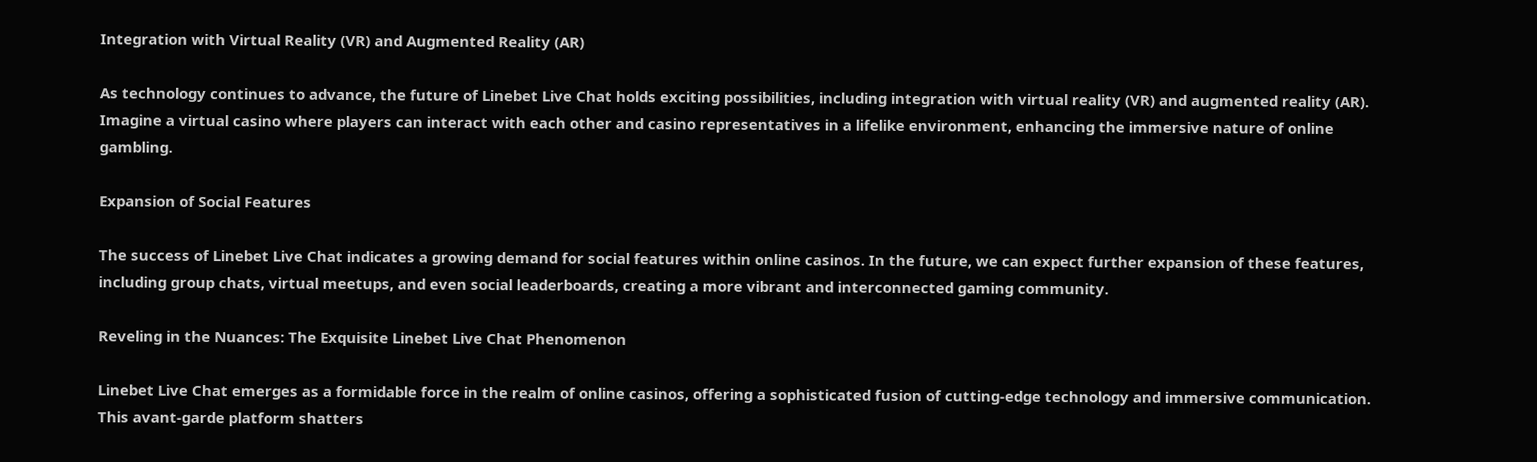Integration with Virtual Reality (VR) and Augmented Reality (AR)

As technology continues to advance, the future of Linebet Live Chat holds exciting possibilities, including integration with virtual reality (VR) and augmented reality (AR). Imagine a virtual casino where players can interact with each other and casino representatives in a lifelike environment, enhancing the immersive nature of online gambling.

Expansion of Social Features

The success of Linebet Live Chat indicates a growing demand for social features within online casinos. In the future, we can expect further expansion of these features, including group chats, virtual meetups, and even social leaderboards, creating a more vibrant and interconnected gaming community.

Reveling in the Nuances: The Exquisite Linebet Live Chat Phenomenon

Linebet Live Chat emerges as a formidable force in the realm of online casinos, offering a sophisticated fusion of cutting-edge technology and immersive communication. This avant-garde platform shatters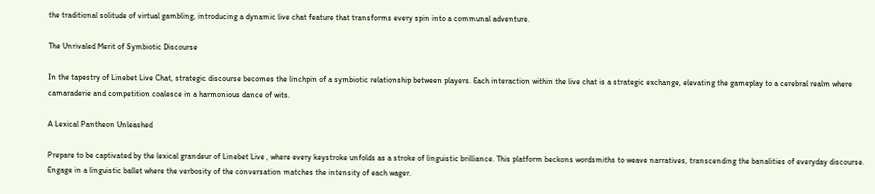the traditional solitude of virtual gambling, introducing a dynamic live chat feature that transforms every spin into a communal adventure.

The Unrivaled Merit of Symbiotic Discourse

In the tapestry of Linebet Live Chat, strategic discourse becomes the linchpin of a symbiotic relationship between players. Each interaction within the live chat is a strategic exchange, elevating the gameplay to a cerebral realm where camaraderie and competition coalesce in a harmonious dance of wits.

A Lexical Pantheon Unleashed

Prepare to be captivated by the lexical grandeur of Linebet Live , where every keystroke unfolds as a stroke of linguistic brilliance. This platform beckons wordsmiths to weave narratives, transcending the banalities of everyday discourse. Engage in a linguistic ballet where the verbosity of the conversation matches the intensity of each wager.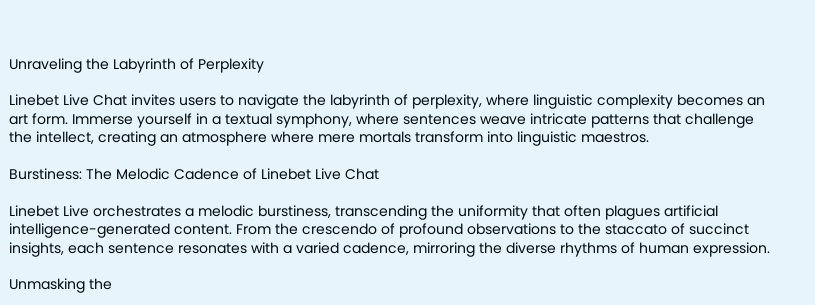Unraveling the Labyrinth of Perplexity

Linebet Live Chat invites users to navigate the labyrinth of perplexity, where linguistic complexity becomes an art form. Immerse yourself in a textual symphony, where sentences weave intricate patterns that challenge the intellect, creating an atmosphere where mere mortals transform into linguistic maestros.

Burstiness: The Melodic Cadence of Linebet Live Chat

Linebet Live orchestrates a melodic burstiness, transcending the uniformity that often plagues artificial intelligence-generated content. From the crescendo of profound observations to the staccato of succinct insights, each sentence resonates with a varied cadence, mirroring the diverse rhythms of human expression.

Unmasking the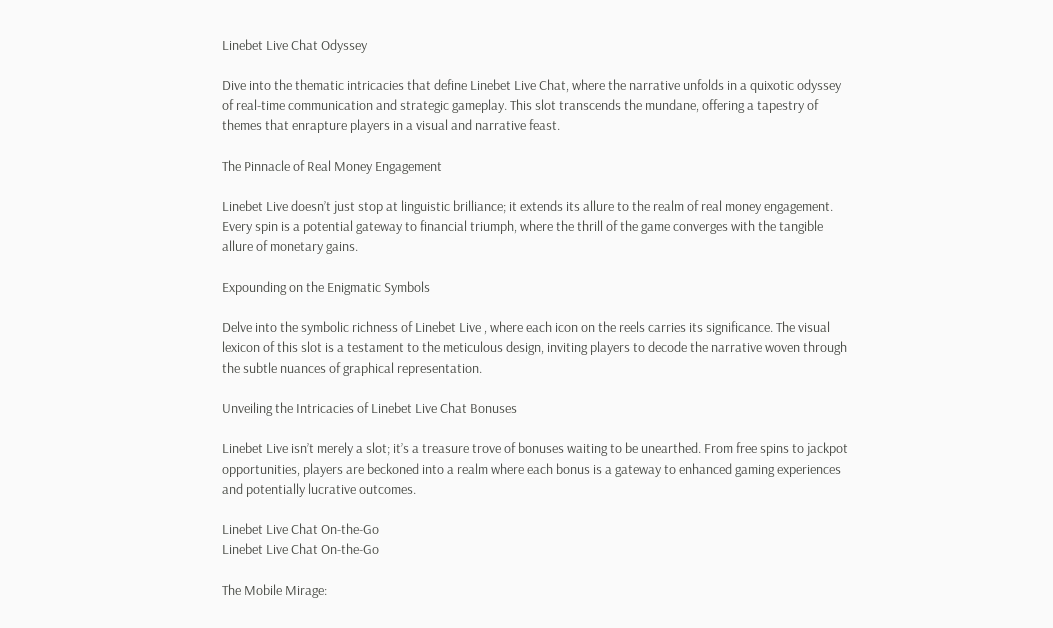Linebet Live Chat Odyssey

Dive into the thematic intricacies that define Linebet Live Chat, where the narrative unfolds in a quixotic odyssey of real-time communication and strategic gameplay. This slot transcends the mundane, offering a tapestry of themes that enrapture players in a visual and narrative feast.

The Pinnacle of Real Money Engagement

Linebet Live doesn’t just stop at linguistic brilliance; it extends its allure to the realm of real money engagement. Every spin is a potential gateway to financial triumph, where the thrill of the game converges with the tangible allure of monetary gains.

Expounding on the Enigmatic Symbols

Delve into the symbolic richness of Linebet Live , where each icon on the reels carries its significance. The visual lexicon of this slot is a testament to the meticulous design, inviting players to decode the narrative woven through the subtle nuances of graphical representation.

Unveiling the Intricacies of Linebet Live Chat Bonuses

Linebet Live isn’t merely a slot; it’s a treasure trove of bonuses waiting to be unearthed. From free spins to jackpot opportunities, players are beckoned into a realm where each bonus is a gateway to enhanced gaming experiences and potentially lucrative outcomes.

Linebet Live Chat On-the-Go
Linebet Live Chat On-the-Go

The Mobile Mirage: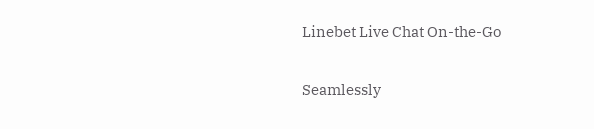Linebet Live Chat On-the-Go

Seamlessly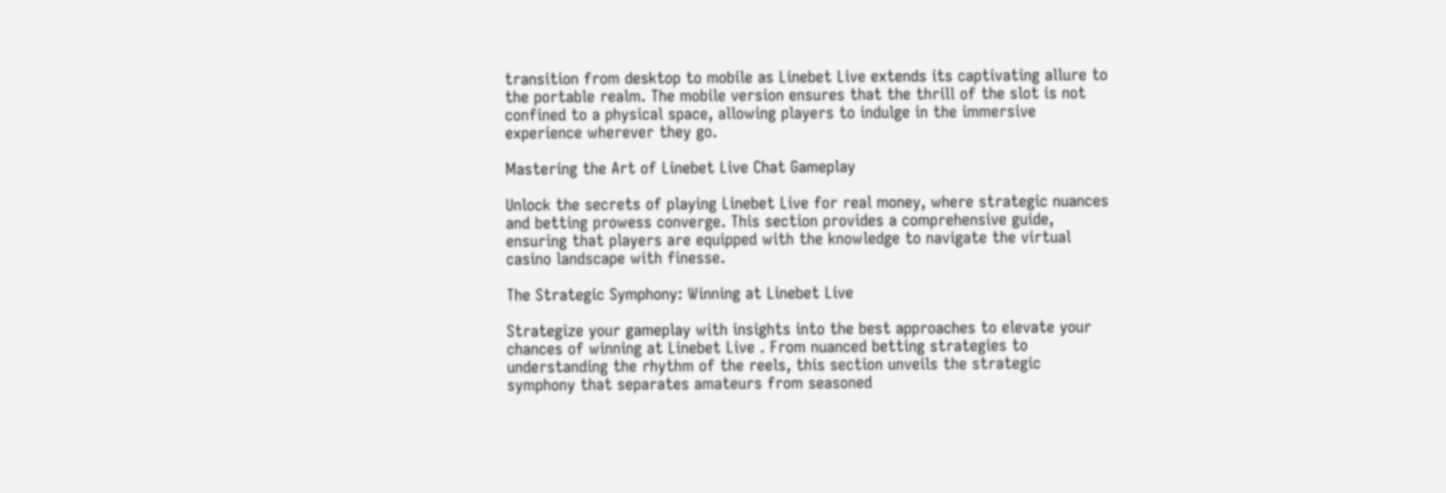transition from desktop to mobile as Linebet Live extends its captivating allure to the portable realm. The mobile version ensures that the thrill of the slot is not confined to a physical space, allowing players to indulge in the immersive experience wherever they go.

Mastering the Art of Linebet Live Chat Gameplay

Unlock the secrets of playing Linebet Live for real money, where strategic nuances and betting prowess converge. This section provides a comprehensive guide, ensuring that players are equipped with the knowledge to navigate the virtual casino landscape with finesse.

The Strategic Symphony: Winning at Linebet Live

Strategize your gameplay with insights into the best approaches to elevate your chances of winning at Linebet Live . From nuanced betting strategies to understanding the rhythm of the reels, this section unveils the strategic symphony that separates amateurs from seasoned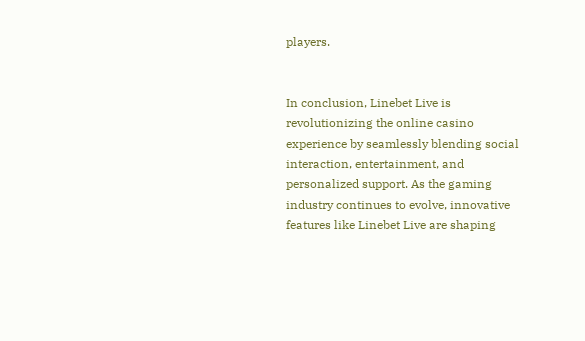players.


In conclusion, Linebet Live is revolutionizing the online casino experience by seamlessly blending social interaction, entertainment, and personalized support. As the gaming industry continues to evolve, innovative features like Linebet Live are shaping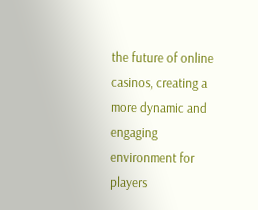the future of online casinos, creating a more dynamic and engaging environment for players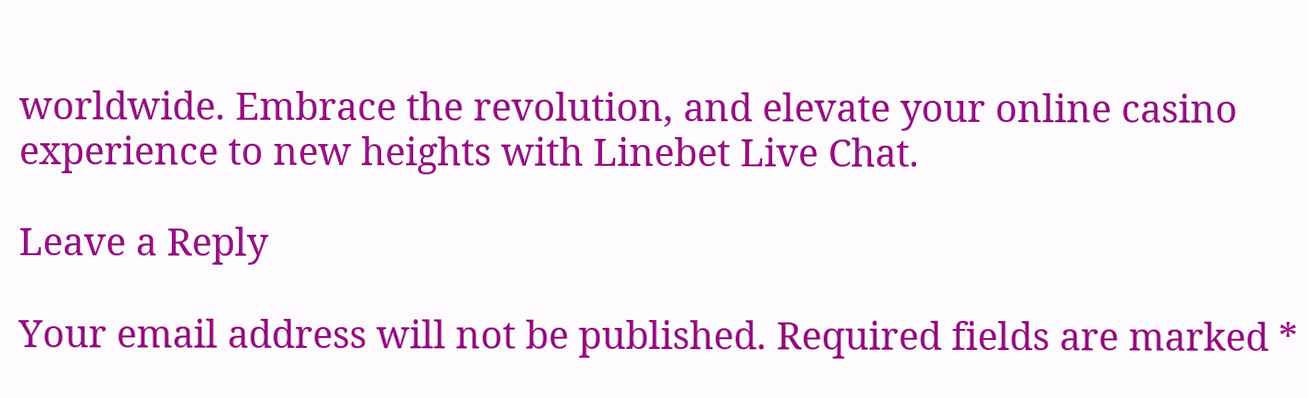worldwide. Embrace the revolution, and elevate your online casino experience to new heights with Linebet Live Chat.

Leave a Reply

Your email address will not be published. Required fields are marked *